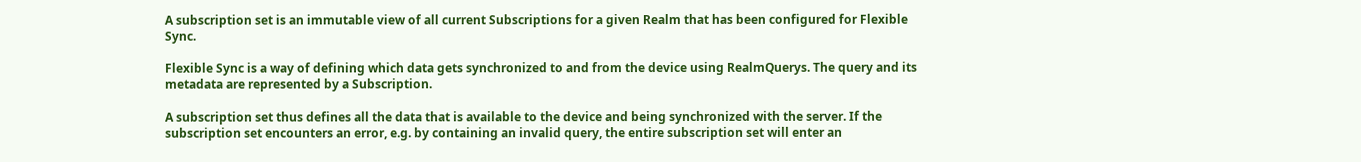A subscription set is an immutable view of all current Subscriptions for a given Realm that has been configured for Flexible Sync.

Flexible Sync is a way of defining which data gets synchronized to and from the device using RealmQuerys. The query and its metadata are represented by a Subscription.

A subscription set thus defines all the data that is available to the device and being synchronized with the server. If the subscription set encounters an error, e.g. by containing an invalid query, the entire subscription set will enter an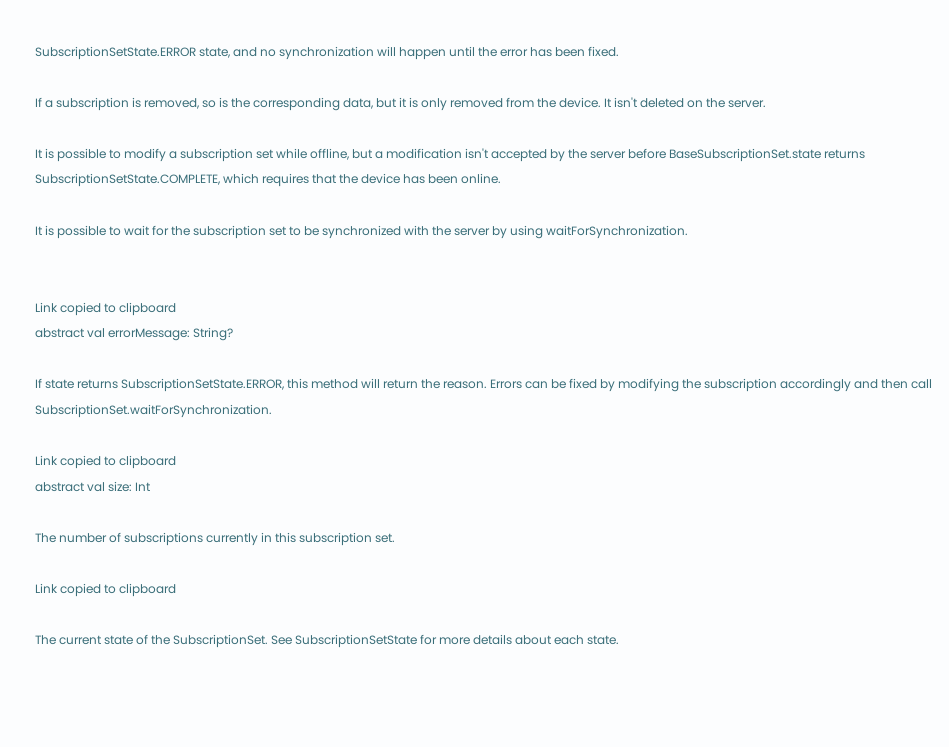SubscriptionSetState.ERROR state, and no synchronization will happen until the error has been fixed.

If a subscription is removed, so is the corresponding data, but it is only removed from the device. It isn't deleted on the server.

It is possible to modify a subscription set while offline, but a modification isn't accepted by the server before BaseSubscriptionSet.state returns SubscriptionSetState.COMPLETE, which requires that the device has been online.

It is possible to wait for the subscription set to be synchronized with the server by using waitForSynchronization.


Link copied to clipboard
abstract val errorMessage: String?

If state returns SubscriptionSetState.ERROR, this method will return the reason. Errors can be fixed by modifying the subscription accordingly and then call SubscriptionSet.waitForSynchronization.

Link copied to clipboard
abstract val size: Int

The number of subscriptions currently in this subscription set.

Link copied to clipboard

The current state of the SubscriptionSet. See SubscriptionSetState for more details about each state.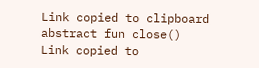Link copied to clipboard
abstract fun close()
Link copied to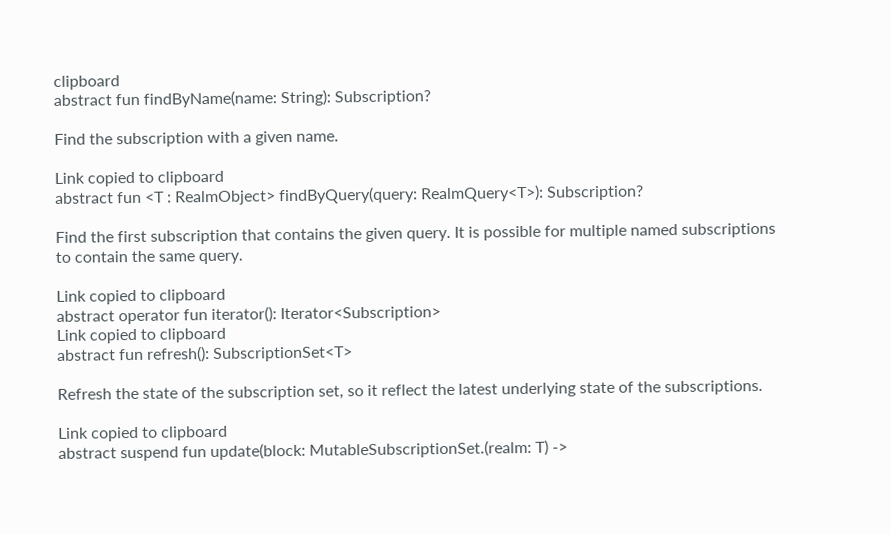clipboard
abstract fun findByName(name: String): Subscription?

Find the subscription with a given name.

Link copied to clipboard
abstract fun <T : RealmObject> findByQuery(query: RealmQuery<T>): Subscription?

Find the first subscription that contains the given query. It is possible for multiple named subscriptions to contain the same query.

Link copied to clipboard
abstract operator fun iterator(): Iterator<Subscription>
Link copied to clipboard
abstract fun refresh(): SubscriptionSet<T>

Refresh the state of the subscription set, so it reflect the latest underlying state of the subscriptions.

Link copied to clipboard
abstract suspend fun update(block: MutableSubscriptionSet.(realm: T) ->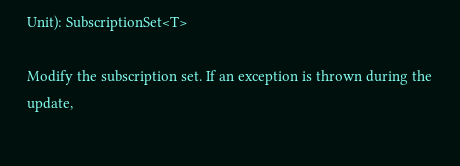Unit): SubscriptionSet<T>

Modify the subscription set. If an exception is thrown during the update,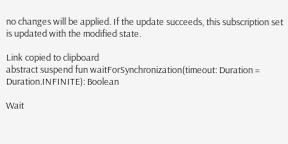no changes will be applied. If the update succeeds, this subscription set is updated with the modified state.

Link copied to clipboard
abstract suspend fun waitForSynchronization(timeout: Duration = Duration.INFINITE): Boolean

Wait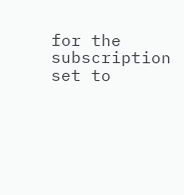for the subscription set to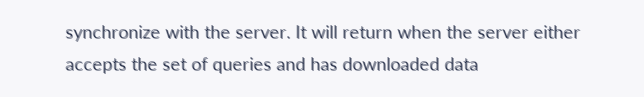synchronize with the server. It will return when the server either accepts the set of queries and has downloaded data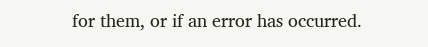for them, or if an error has occurred.